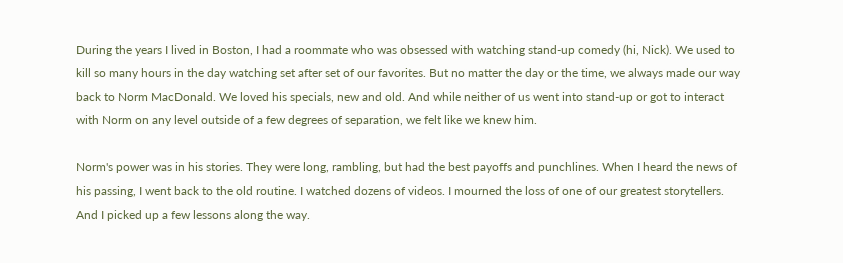During the years I lived in Boston, I had a roommate who was obsessed with watching stand-up comedy (hi, Nick). We used to kill so many hours in the day watching set after set of our favorites. But no matter the day or the time, we always made our way back to Norm MacDonald. We loved his specials, new and old. And while neither of us went into stand-up or got to interact with Norm on any level outside of a few degrees of separation, we felt like we knew him.

Norm's power was in his stories. They were long, rambling, but had the best payoffs and punchlines. When I heard the news of his passing, I went back to the old routine. I watched dozens of videos. I mourned the loss of one of our greatest storytellers. And I picked up a few lessons along the way.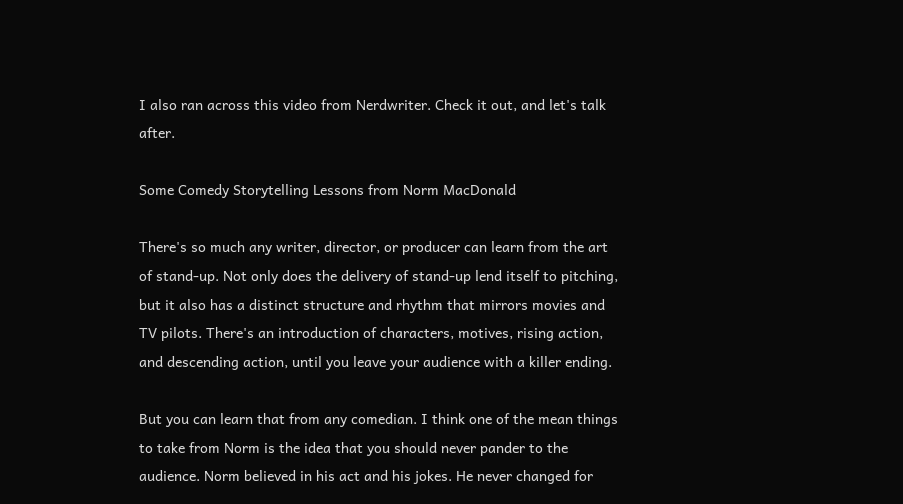I also ran across this video from Nerdwriter. Check it out, and let's talk after.

Some Comedy Storytelling Lessons from Norm MacDonald

There's so much any writer, director, or producer can learn from the art of stand-up. Not only does the delivery of stand-up lend itself to pitching, but it also has a distinct structure and rhythm that mirrors movies and TV pilots. There's an introduction of characters, motives, rising action, and descending action, until you leave your audience with a killer ending.

But you can learn that from any comedian. I think one of the mean things to take from Norm is the idea that you should never pander to the audience. Norm believed in his act and his jokes. He never changed for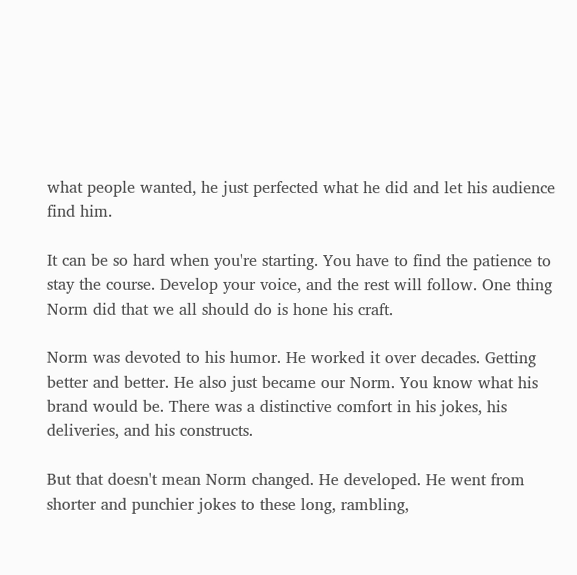what people wanted, he just perfected what he did and let his audience find him.

It can be so hard when you're starting. You have to find the patience to stay the course. Develop your voice, and the rest will follow. One thing Norm did that we all should do is hone his craft.

Norm was devoted to his humor. He worked it over decades. Getting better and better. He also just became our Norm. You know what his brand would be. There was a distinctive comfort in his jokes, his deliveries, and his constructs.

But that doesn't mean Norm changed. He developed. He went from shorter and punchier jokes to these long, rambling,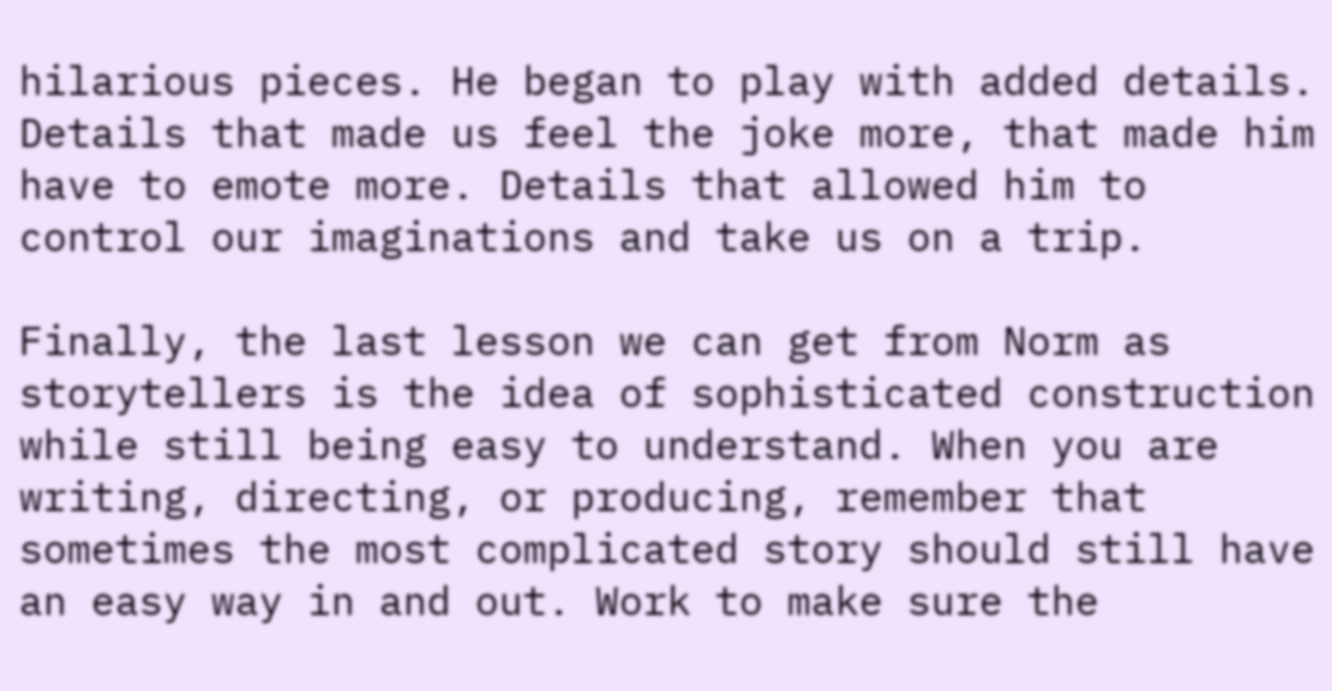hilarious pieces. He began to play with added details. Details that made us feel the joke more, that made him have to emote more. Details that allowed him to control our imaginations and take us on a trip.

Finally, the last lesson we can get from Norm as storytellers is the idea of sophisticated construction while still being easy to understand. When you are writing, directing, or producing, remember that sometimes the most complicated story should still have an easy way in and out. Work to make sure the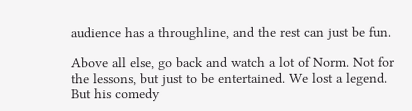audience has a throughline, and the rest can just be fun.

Above all else, go back and watch a lot of Norm. Not for the lessons, but just to be entertained. We lost a legend. But his comedy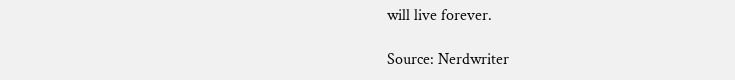will live forever.

Source: Nerdwriter